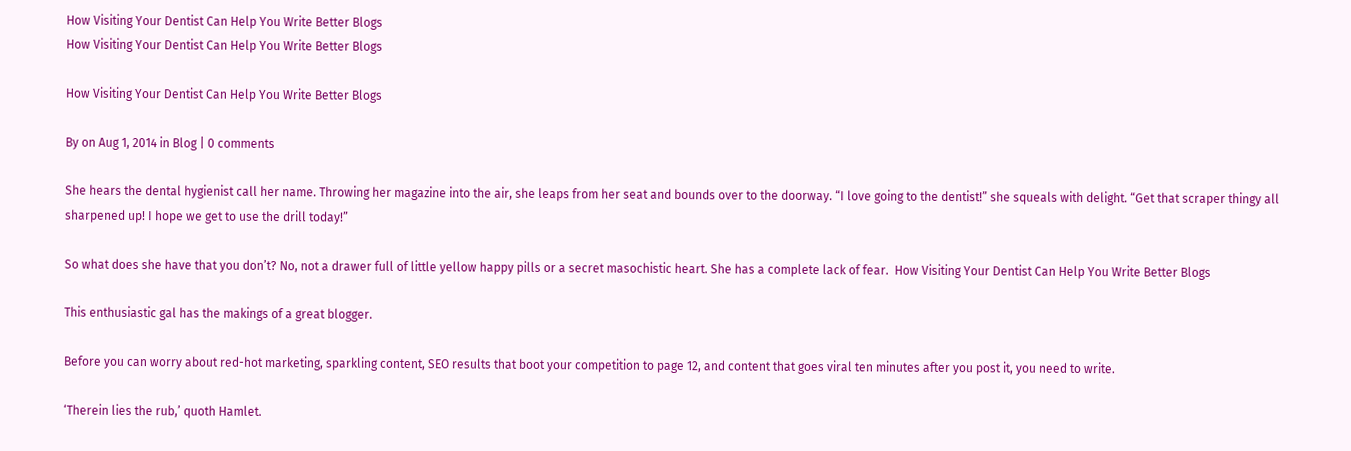How Visiting Your Dentist Can Help You Write Better Blogs
How Visiting Your Dentist Can Help You Write Better Blogs

How Visiting Your Dentist Can Help You Write Better Blogs

By on Aug 1, 2014 in Blog | 0 comments

She hears the dental hygienist call her name. Throwing her magazine into the air, she leaps from her seat and bounds over to the doorway. “I love going to the dentist!” she squeals with delight. “Get that scraper thingy all sharpened up! I hope we get to use the drill today!”

So what does she have that you don’t? No, not a drawer full of little yellow happy pills or a secret masochistic heart. She has a complete lack of fear.  How Visiting Your Dentist Can Help You Write Better Blogs

This enthusiastic gal has the makings of a great blogger.

Before you can worry about red-hot marketing, sparkling content, SEO results that boot your competition to page 12, and content that goes viral ten minutes after you post it, you need to write.

‘Therein lies the rub,’ quoth Hamlet.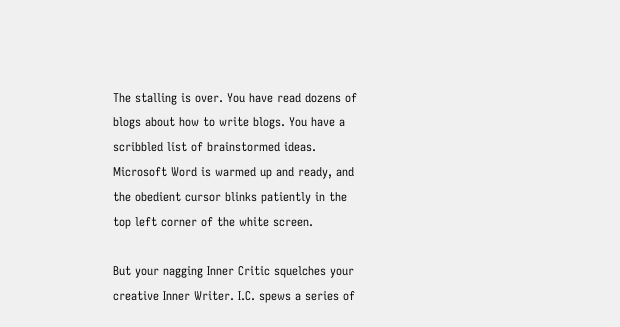The stalling is over. You have read dozens of blogs about how to write blogs. You have a scribbled list of brainstormed ideas. Microsoft Word is warmed up and ready, and the obedient cursor blinks patiently in the top left corner of the white screen.

But your nagging Inner Critic squelches your creative Inner Writer. I.C. spews a series of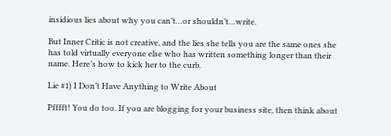insidious lies about why you can’t…or shouldn’t…write.

But Inner Critic is not creative, and the lies she tells you are the same ones she has told virtually everyone else who has written something longer than their name. Here’s how to kick her to the curb.

Lie #1) I Don’t Have Anything to Write About

Pfffft! You do too. If you are blogging for your business site, then think about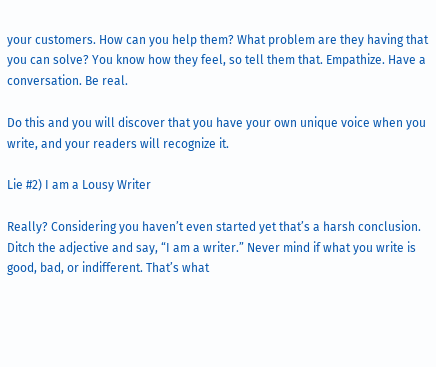your customers. How can you help them? What problem are they having that you can solve? You know how they feel, so tell them that. Empathize. Have a conversation. Be real.

Do this and you will discover that you have your own unique voice when you write, and your readers will recognize it.

Lie #2) I am a Lousy Writer

Really? Considering you haven’t even started yet that’s a harsh conclusion. Ditch the adjective and say, “I am a writer.” Never mind if what you write is good, bad, or indifferent. That’s what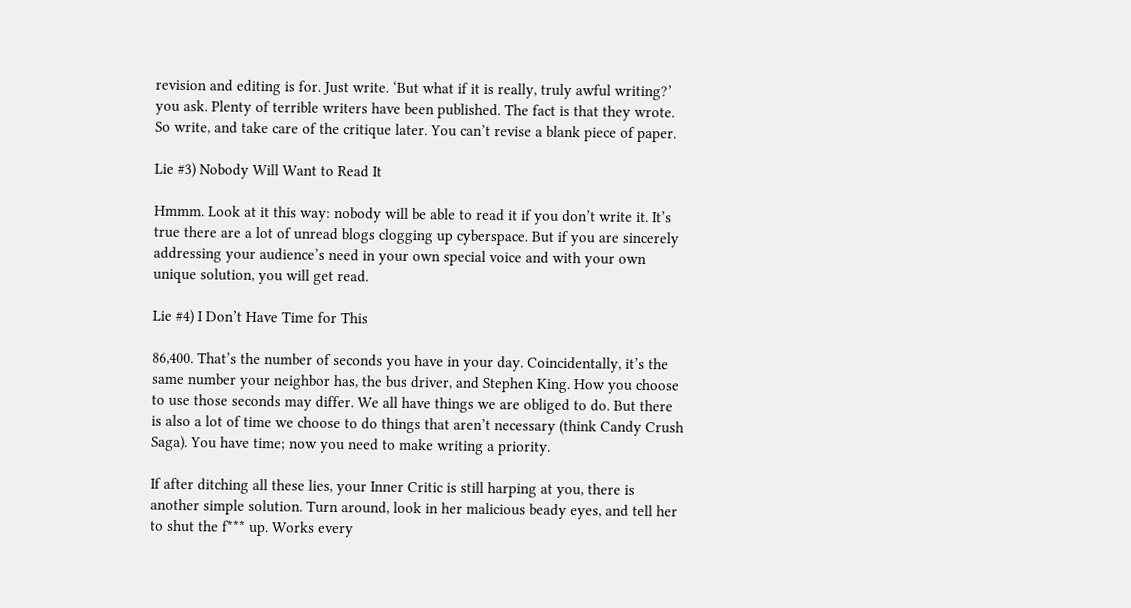revision and editing is for. Just write. ‘But what if it is really, truly awful writing?’ you ask. Plenty of terrible writers have been published. The fact is that they wrote. So write, and take care of the critique later. You can’t revise a blank piece of paper.

Lie #3) Nobody Will Want to Read It

Hmmm. Look at it this way: nobody will be able to read it if you don’t write it. It’s true there are a lot of unread blogs clogging up cyberspace. But if you are sincerely addressing your audience’s need in your own special voice and with your own unique solution, you will get read.

Lie #4) I Don’t Have Time for This

86,400. That’s the number of seconds you have in your day. Coincidentally, it’s the same number your neighbor has, the bus driver, and Stephen King. How you choose to use those seconds may differ. We all have things we are obliged to do. But there is also a lot of time we choose to do things that aren’t necessary (think Candy Crush Saga). You have time; now you need to make writing a priority.

If after ditching all these lies, your Inner Critic is still harping at you, there is another simple solution. Turn around, look in her malicious beady eyes, and tell her to shut the f*** up. Works every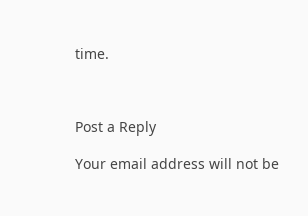time.



Post a Reply

Your email address will not be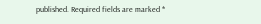published. Required fields are marked *